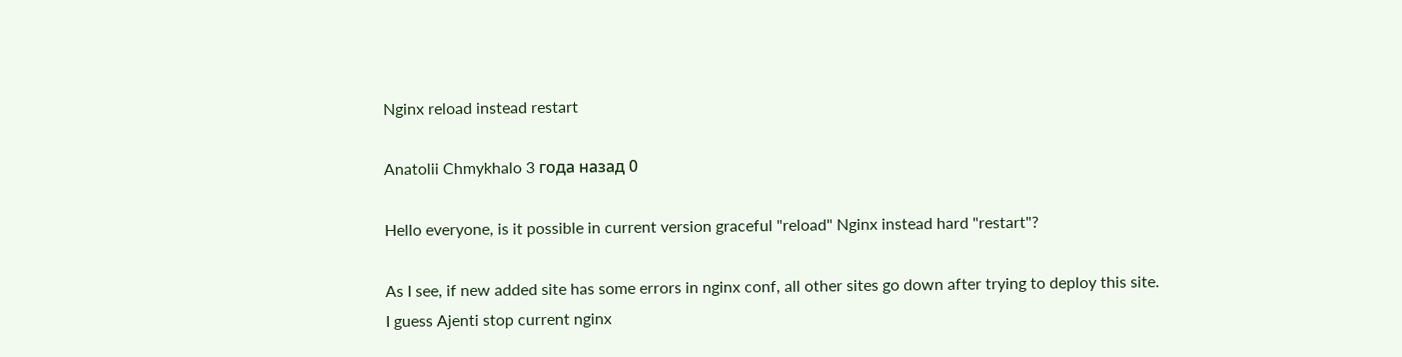Nginx reload instead restart

Anatolii Chmykhalo 3 года назад 0

Hello everyone, is it possible in current version graceful "reload" Nginx instead hard "restart"?

As I see, if new added site has some errors in nginx conf, all other sites go down after trying to deploy this site. I guess Ajenti stop current nginx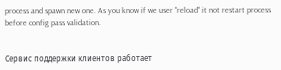process and spawn new one. As you know if we user "reload" it not restart process before config pass validation.


Сервис поддержки клиентов работает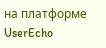на платформе UserEcho